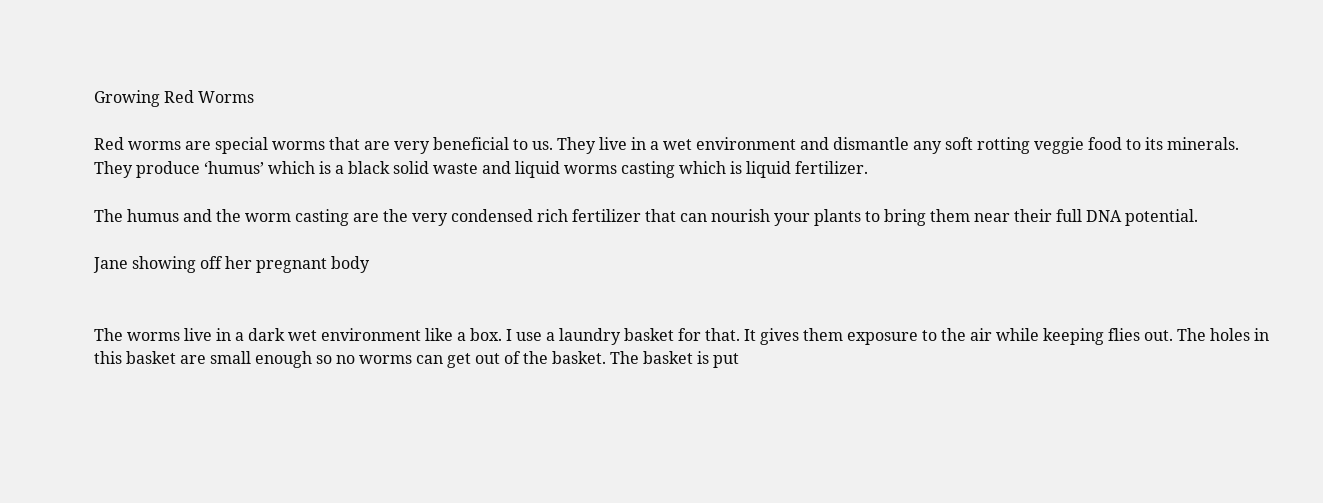Growing Red Worms

Red worms are special worms that are very beneficial to us. They live in a wet environment and dismantle any soft rotting veggie food to its minerals. They produce ‘humus’ which is a black solid waste and liquid worms casting which is liquid fertilizer.

The humus and the worm casting are the very condensed rich fertilizer that can nourish your plants to bring them near their full DNA potential.

Jane showing off her pregnant body


The worms live in a dark wet environment like a box. I use a laundry basket for that. It gives them exposure to the air while keeping flies out. The holes in this basket are small enough so no worms can get out of the basket. The basket is put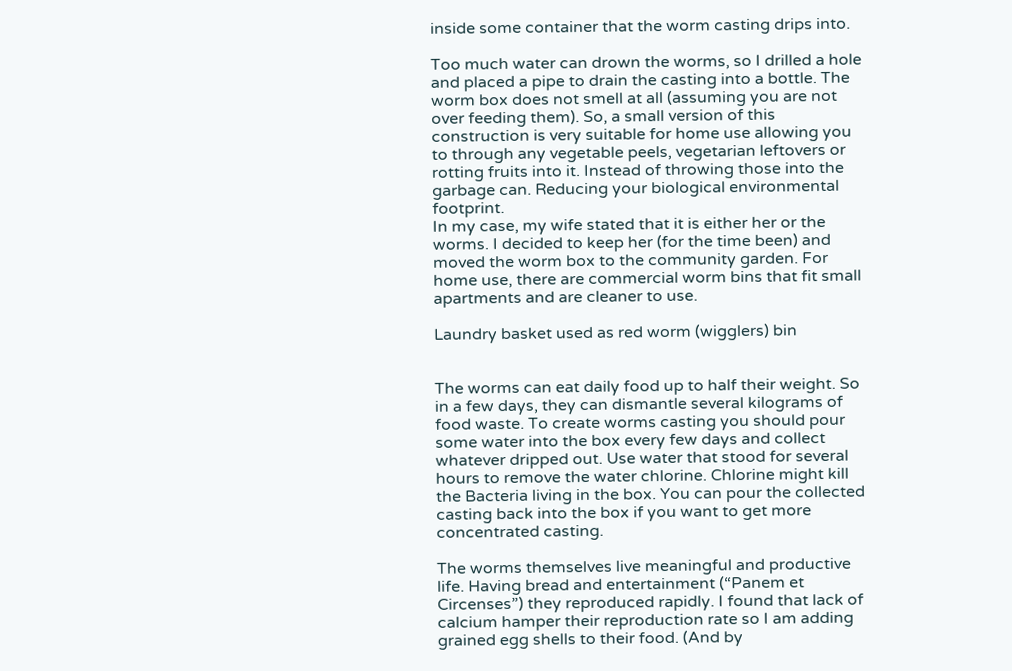inside some container that the worm casting drips into.

Too much water can drown the worms, so I drilled a hole and placed a pipe to drain the casting into a bottle. The worm box does not smell at all (assuming you are not over feeding them). So, a small version of this construction is very suitable for home use allowing you to through any vegetable peels, vegetarian leftovers or rotting fruits into it. Instead of throwing those into the garbage can. Reducing your biological environmental footprint.
In my case, my wife stated that it is either her or the worms. I decided to keep her (for the time been) and moved the worm box to the community garden. For home use, there are commercial worm bins that fit small apartments and are cleaner to use.

Laundry basket used as red worm (wigglers) bin


The worms can eat daily food up to half their weight. So in a few days, they can dismantle several kilograms of food waste. To create worms casting you should pour some water into the box every few days and collect whatever dripped out. Use water that stood for several hours to remove the water chlorine. Chlorine might kill the Bacteria living in the box. You can pour the collected casting back into the box if you want to get more concentrated casting.

The worms themselves live meaningful and productive life. Having bread and entertainment (“Panem et Circenses”) they reproduced rapidly. I found that lack of calcium hamper their reproduction rate so I am adding grained egg shells to their food. (And by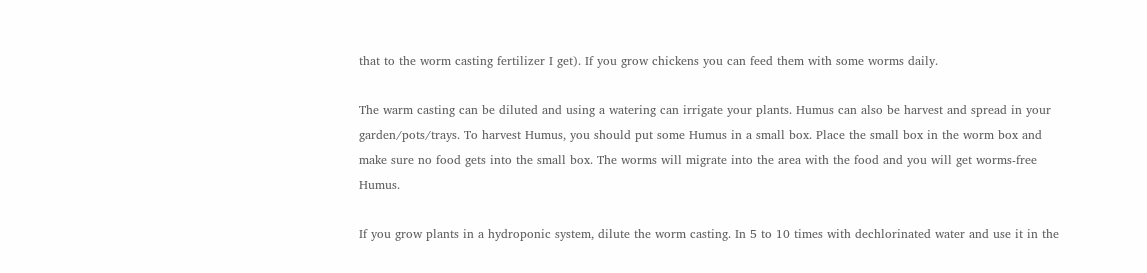that to the worm casting fertilizer I get). If you grow chickens you can feed them with some worms daily.

The warm casting can be diluted and using a watering can irrigate your plants. Humus can also be harvest and spread in your garden/pots/trays. To harvest Humus, you should put some Humus in a small box. Place the small box in the worm box and make sure no food gets into the small box. The worms will migrate into the area with the food and you will get worms-free Humus.

If you grow plants in a hydroponic system, dilute the worm casting. In 5 to 10 times with dechlorinated water and use it in the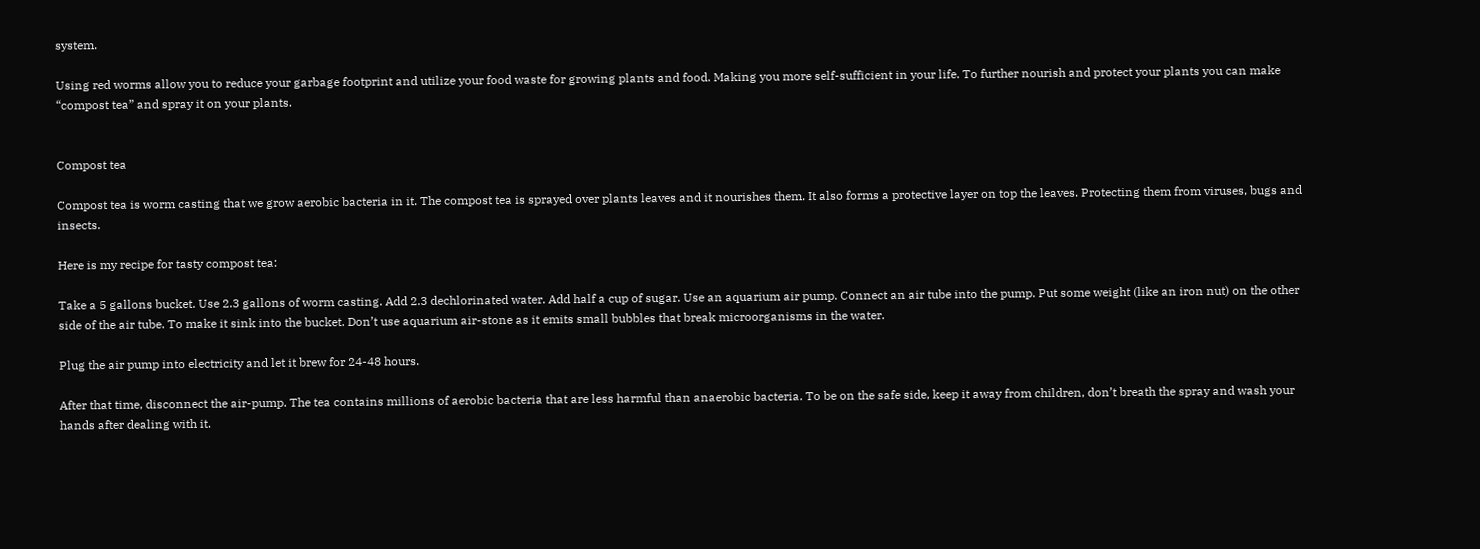system.

Using red worms allow you to reduce your garbage footprint and utilize your food waste for growing plants and food. Making you more self-sufficient in your life. To further nourish and protect your plants you can make “compost tea” and spray it on your plants.


Compost tea

Compost tea is worm casting that we grow aerobic bacteria in it. The compost tea is sprayed over plants leaves and it nourishes them. It also forms a protective layer on top the leaves. Protecting them from viruses, bugs and insects.

Here is my recipe for tasty compost tea:

Take a 5 gallons bucket. Use 2.3 gallons of worm casting. Add 2.3 dechlorinated water. Add half a cup of sugar. Use an aquarium air pump. Connect an air tube into the pump. Put some weight (like an iron nut) on the other side of the air tube. To make it sink into the bucket. Don’t use aquarium air-stone as it emits small bubbles that break microorganisms in the water.

Plug the air pump into electricity and let it brew for 24-48 hours.

After that time, disconnect the air-pump. The tea contains millions of aerobic bacteria that are less harmful than anaerobic bacteria. To be on the safe side, keep it away from children, don’t breath the spray and wash your hands after dealing with it.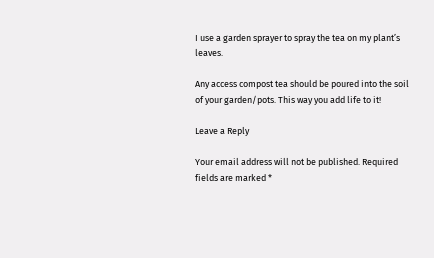I use a garden sprayer to spray the tea on my plant’s leaves.

Any access compost tea should be poured into the soil of your garden/pots. This way you add life to it!

Leave a Reply

Your email address will not be published. Required fields are marked *